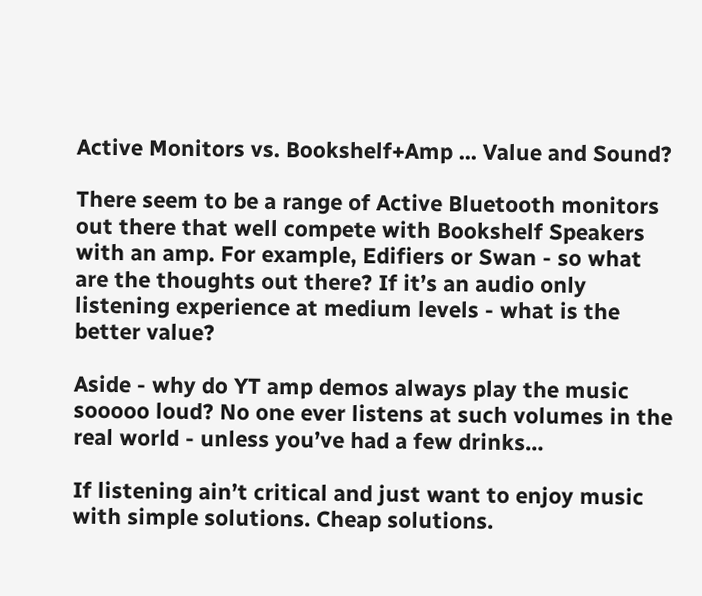Active Monitors vs. Bookshelf+Amp ... Value and Sound?

There seem to be a range of Active Bluetooth monitors out there that well compete with Bookshelf Speakers with an amp. For example, Edifiers or Swan - so what are the thoughts out there? If it’s an audio only listening experience at medium levels - what is the better value?

Aside - why do YT amp demos always play the music sooooo loud? No one ever listens at such volumes in the real world - unless you’ve had a few drinks…

If listening ain’t critical and just want to enjoy music with simple solutions. Cheap solutions.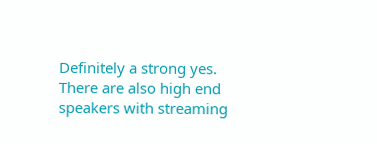Definitely a strong yes.
There are also high end speakers with streaming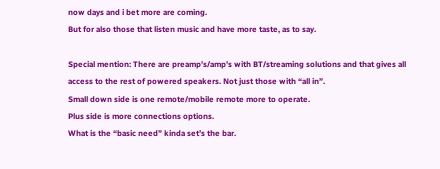now days and i bet more are coming.
But for also those that listen music and have more taste, as to say.

Special mention: There are preamp’s/amp’s with BT/streaming solutions and that gives all access to the rest of powered speakers. Not just those with “all in”.
Small down side is one remote/mobile remote more to operate.
Plus side is more connections options.
What is the “basic need” kinda set’s the bar.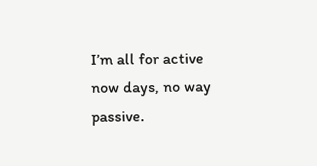I’m all for active now days, no way passive.